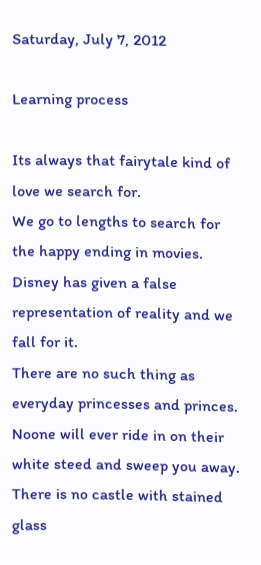Saturday, July 7, 2012

Learning process

Its always that fairytale kind of love we search for.
We go to lengths to search for the happy ending in movies.
Disney has given a false representation of reality and we fall for it.
There are no such thing as everyday princesses and princes.
Noone will ever ride in on their white steed and sweep you away.
There is no castle with stained glass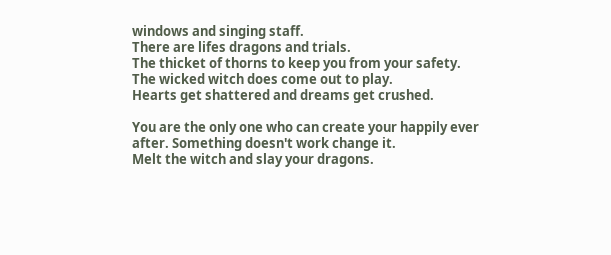windows and singing staff.
There are lifes dragons and trials.
The thicket of thorns to keep you from your safety.
The wicked witch does come out to play.
Hearts get shattered and dreams get crushed.

You are the only one who can create your happily ever after. Something doesn't work change it.
Melt the witch and slay your dragons.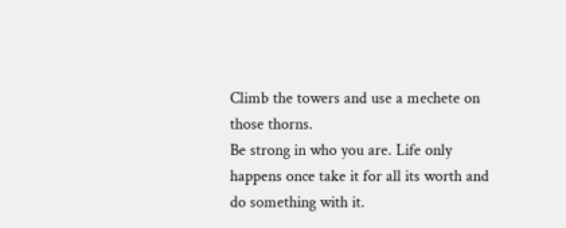Climb the towers and use a mechete on those thorns.
Be strong in who you are. Life only happens once take it for all its worth and do something with it.